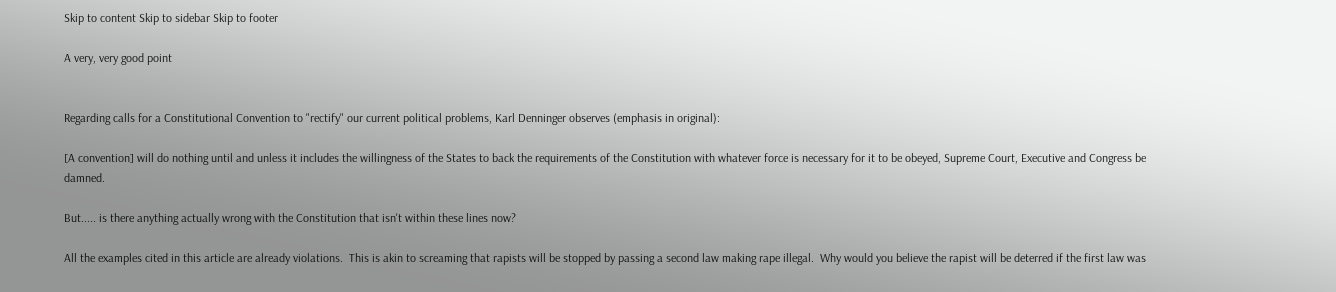Skip to content Skip to sidebar Skip to footer

A very, very good point


Regarding calls for a Constitutional Convention to "rectify" our current political problems, Karl Denninger observes (emphasis in original):

[A convention] will do nothing until and unless it includes the willingness of the States to back the requirements of the Constitution with whatever force is necessary for it to be obeyed, Supreme Court, Executive and Congress be damned.

But..... is there anything actually wrong with the Constitution that isn't within these lines now?

All the examples cited in this article are already violations.  This is akin to screaming that rapists will be stopped by passing a second law making rape illegal.  Why would you believe the rapist will be deterred if the first law was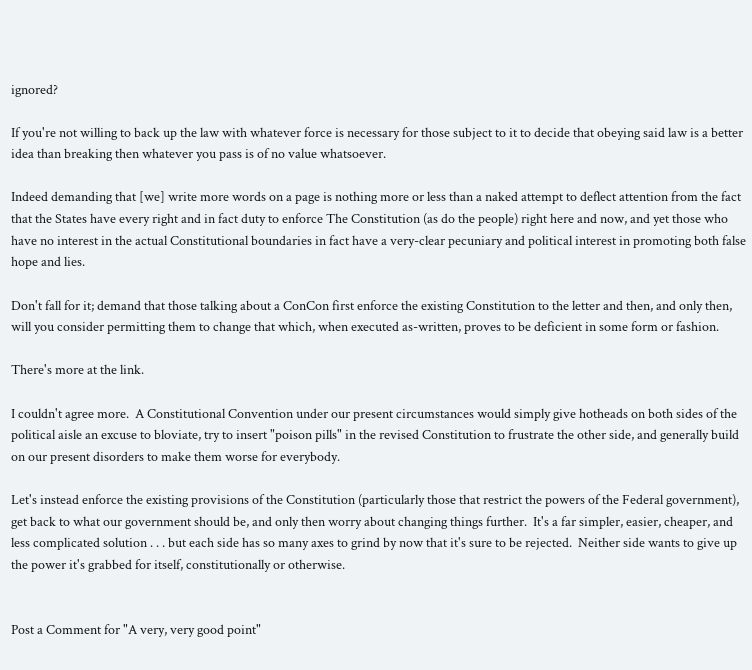ignored?

If you're not willing to back up the law with whatever force is necessary for those subject to it to decide that obeying said law is a better idea than breaking then whatever you pass is of no value whatsoever.

Indeed demanding that [we] write more words on a page is nothing more or less than a naked attempt to deflect attention from the fact that the States have every right and in fact duty to enforce The Constitution (as do the people) right here and now, and yet those who have no interest in the actual Constitutional boundaries in fact have a very-clear pecuniary and political interest in promoting both false hope and lies.

Don't fall for it; demand that those talking about a ConCon first enforce the existing Constitution to the letter and then, and only then, will you consider permitting them to change that which, when executed as-written, proves to be deficient in some form or fashion.

There's more at the link.

I couldn't agree more.  A Constitutional Convention under our present circumstances would simply give hotheads on both sides of the political aisle an excuse to bloviate, try to insert "poison pills" in the revised Constitution to frustrate the other side, and generally build on our present disorders to make them worse for everybody.

Let's instead enforce the existing provisions of the Constitution (particularly those that restrict the powers of the Federal government), get back to what our government should be, and only then worry about changing things further.  It's a far simpler, easier, cheaper, and less complicated solution . . . but each side has so many axes to grind by now that it's sure to be rejected.  Neither side wants to give up the power it's grabbed for itself, constitutionally or otherwise.


Post a Comment for "A very, very good point"